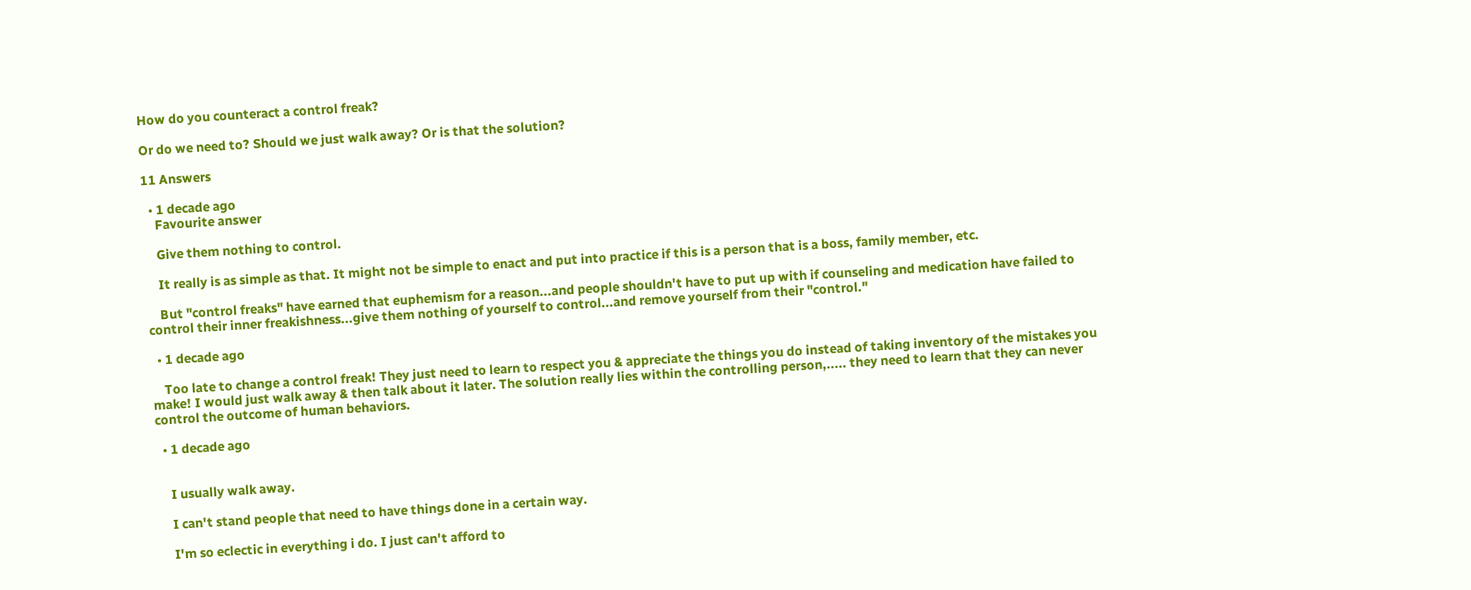How do you counteract a control freak?

Or do we need to? Should we just walk away? Or is that the solution?

11 Answers

  • 1 decade ago
    Favourite answer

    Give them nothing to control.

    It really is as simple as that. It might not be simple to enact and put into practice if this is a person that is a boss, family member, etc.

    But "control freaks" have earned that euphemism for a reason...and people shouldn't have to put up with if counseling and medication have failed to control their inner freakishness...give them nothing of yourself to control...and remove yourself from their "control."

  • 1 decade ago

    Too late to change a control freak! They just need to learn to respect you & appreciate the things you do instead of taking inventory of the mistakes you make! I would just walk away & then talk about it later. The solution really lies within the controlling person,..... they need to learn that they can never control the outcome of human behaviors.

  • 1 decade ago


    I usually walk away.

    I can't stand people that need to have things done in a certain way.

    I'm so eclectic in everything i do. I just can't afford to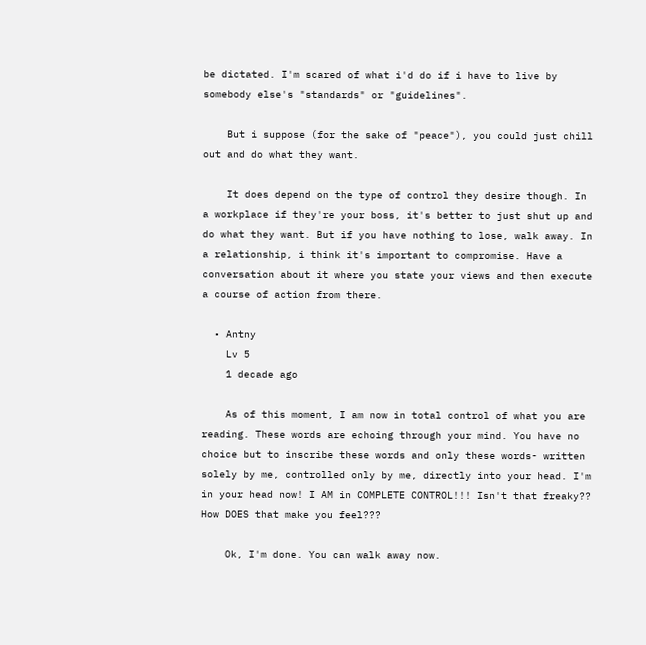be dictated. I'm scared of what i'd do if i have to live by somebody else's "standards" or "guidelines".

    But i suppose (for the sake of "peace"), you could just chill out and do what they want.

    It does depend on the type of control they desire though. In a workplace if they're your boss, it's better to just shut up and do what they want. But if you have nothing to lose, walk away. In a relationship, i think it's important to compromise. Have a conversation about it where you state your views and then execute a course of action from there.

  • Antny
    Lv 5
    1 decade ago

    As of this moment, I am now in total control of what you are reading. These words are echoing through your mind. You have no choice but to inscribe these words and only these words- written solely by me, controlled only by me, directly into your head. I'm in your head now! I AM in COMPLETE CONTROL!!! Isn't that freaky?? How DOES that make you feel???

    Ok, I'm done. You can walk away now.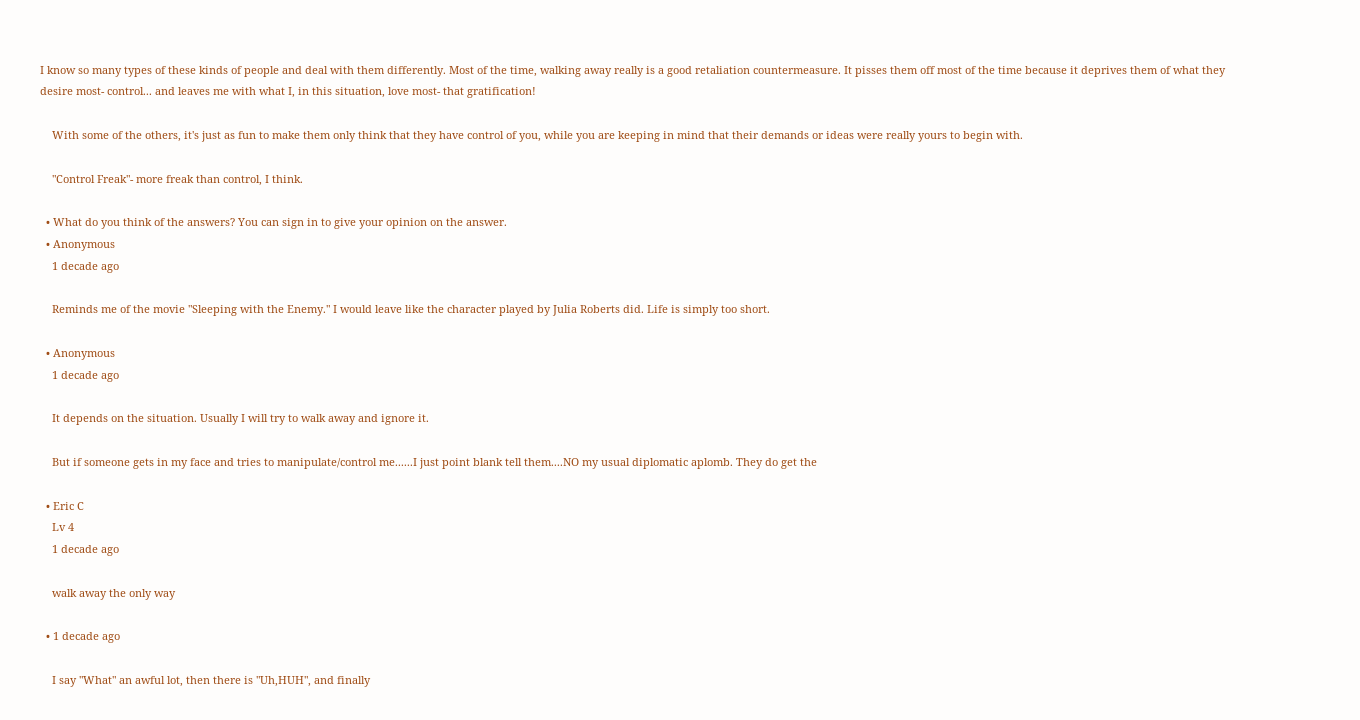I know so many types of these kinds of people and deal with them differently. Most of the time, walking away really is a good retaliation countermeasure. It pisses them off most of the time because it deprives them of what they desire most- control... and leaves me with what I, in this situation, love most- that gratification!

    With some of the others, it's just as fun to make them only think that they have control of you, while you are keeping in mind that their demands or ideas were really yours to begin with.

    "Control Freak"- more freak than control, I think.

  • What do you think of the answers? You can sign in to give your opinion on the answer.
  • Anonymous
    1 decade ago

    Reminds me of the movie "Sleeping with the Enemy." I would leave like the character played by Julia Roberts did. Life is simply too short.

  • Anonymous
    1 decade ago

    It depends on the situation. Usually I will try to walk away and ignore it.

    But if someone gets in my face and tries to manipulate/control me......I just point blank tell them....NO my usual diplomatic aplomb. They do get the

  • Eric C
    Lv 4
    1 decade ago

    walk away the only way

  • 1 decade ago

    I say "What" an awful lot, then there is "Uh,HUH", and finally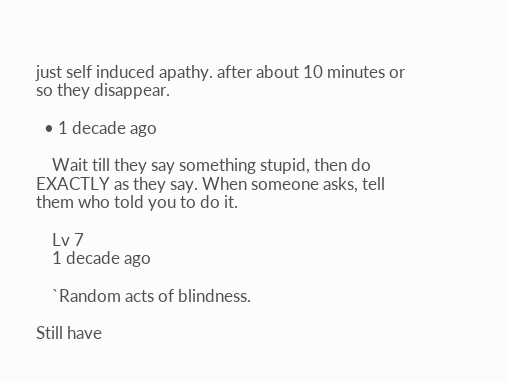just self induced apathy. after about 10 minutes or so they disappear.

  • 1 decade ago

    Wait till they say something stupid, then do EXACTLY as they say. When someone asks, tell them who told you to do it.

    Lv 7
    1 decade ago

    `Random acts of blindness.

Still have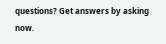questions? Get answers by asking now.